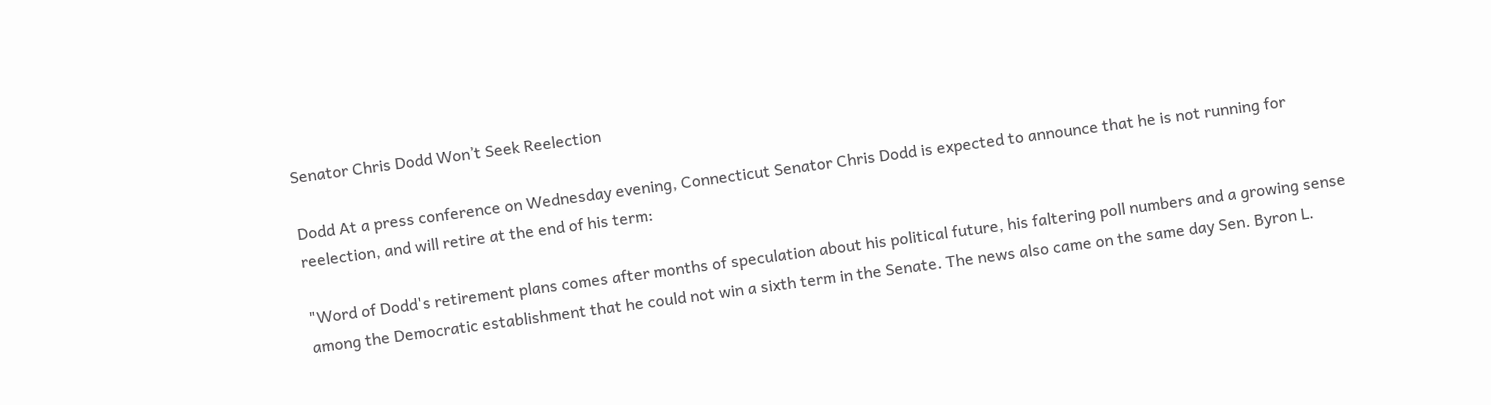Senator Chris Dodd Won’t Seek Reelection

Dodd At a press conference on Wednesday evening, Connecticut Senator Chris Dodd is expected to announce that he is not running for reelection, and will retire at the end of his term:

"Word of Dodd's retirement plans comes after months of speculation about his political future, his faltering poll numbers and a growing sense among the Democratic establishment that he could not win a sixth term in the Senate. The news also came on the same day Sen. Byron L.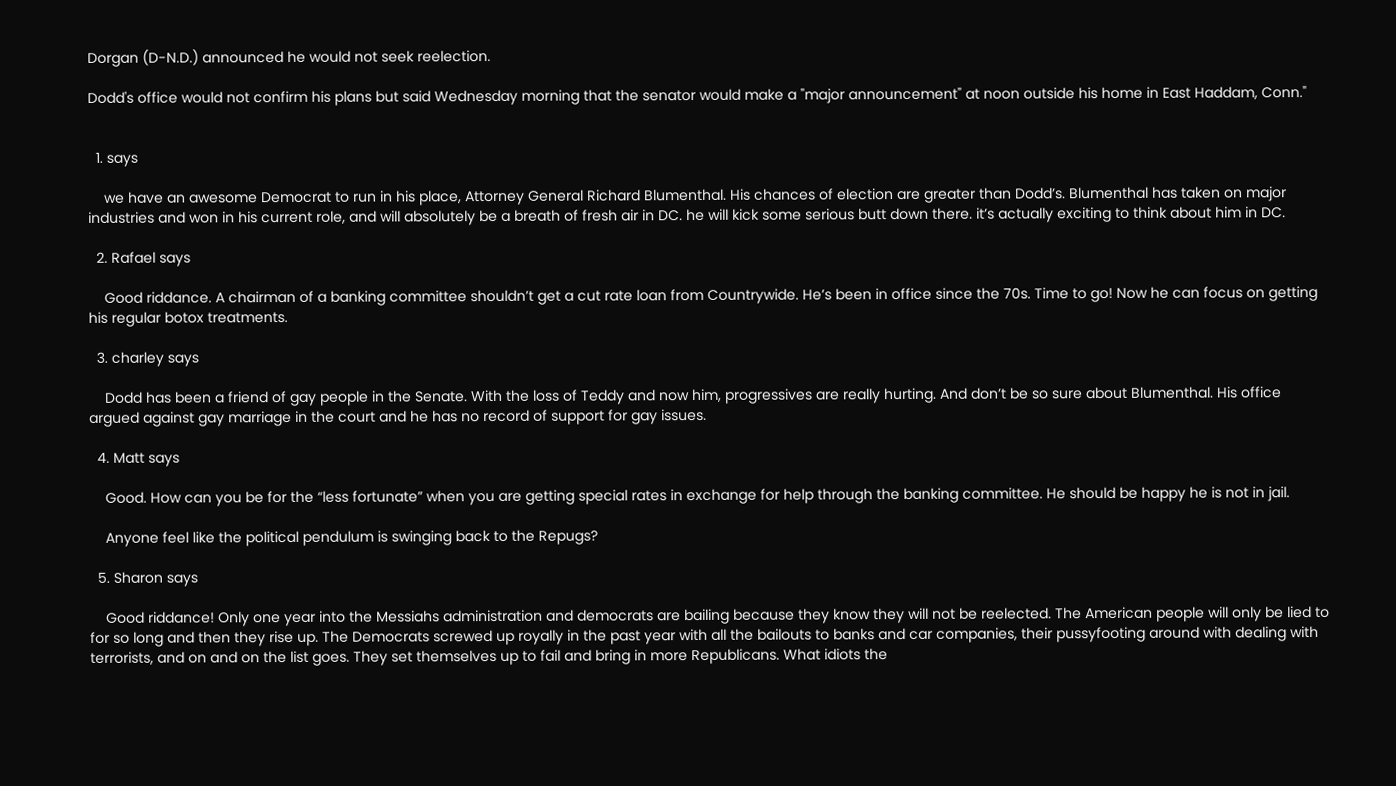Dorgan (D-N.D.) announced he would not seek reelection.

Dodd's office would not confirm his plans but said Wednesday morning that the senator would make a "major announcement" at noon outside his home in East Haddam, Conn."


  1. says

    we have an awesome Democrat to run in his place, Attorney General Richard Blumenthal. His chances of election are greater than Dodd’s. Blumenthal has taken on major industries and won in his current role, and will absolutely be a breath of fresh air in DC. he will kick some serious butt down there. it’s actually exciting to think about him in DC.

  2. Rafael says

    Good riddance. A chairman of a banking committee shouldn’t get a cut rate loan from Countrywide. He’s been in office since the 70s. Time to go! Now he can focus on getting his regular botox treatments.

  3. charley says

    Dodd has been a friend of gay people in the Senate. With the loss of Teddy and now him, progressives are really hurting. And don’t be so sure about Blumenthal. His office argued against gay marriage in the court and he has no record of support for gay issues.

  4. Matt says

    Good. How can you be for the “less fortunate” when you are getting special rates in exchange for help through the banking committee. He should be happy he is not in jail.

    Anyone feel like the political pendulum is swinging back to the Repugs?

  5. Sharon says

    Good riddance! Only one year into the Messiahs administration and democrats are bailing because they know they will not be reelected. The American people will only be lied to for so long and then they rise up. The Democrats screwed up royally in the past year with all the bailouts to banks and car companies, their pussyfooting around with dealing with terrorists, and on and on the list goes. They set themselves up to fail and bring in more Republicans. What idiots the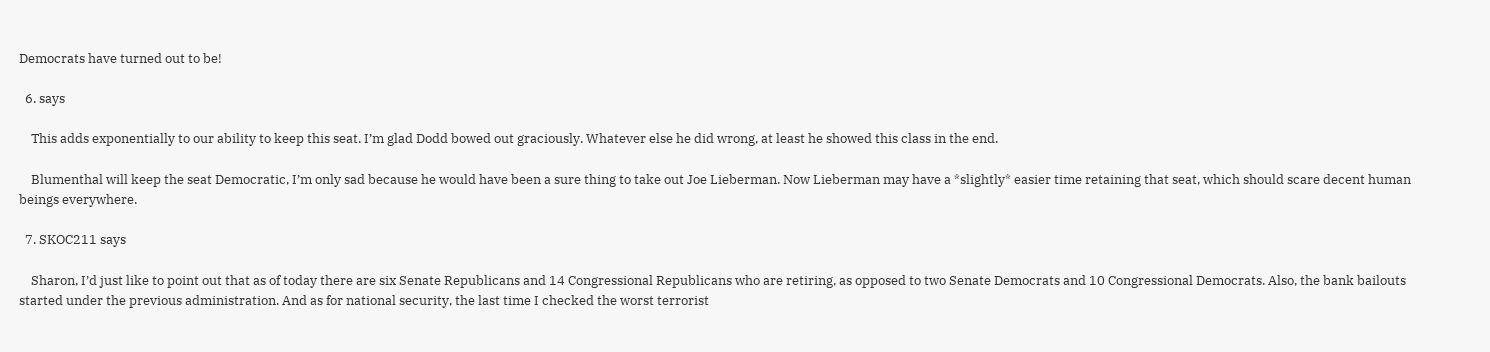Democrats have turned out to be!

  6. says

    This adds exponentially to our ability to keep this seat. I’m glad Dodd bowed out graciously. Whatever else he did wrong, at least he showed this class in the end.

    Blumenthal will keep the seat Democratic, I’m only sad because he would have been a sure thing to take out Joe Lieberman. Now Lieberman may have a *slightly* easier time retaining that seat, which should scare decent human beings everywhere.

  7. SKOC211 says

    Sharon, I’d just like to point out that as of today there are six Senate Republicans and 14 Congressional Republicans who are retiring, as opposed to two Senate Democrats and 10 Congressional Democrats. Also, the bank bailouts started under the previous administration. And as for national security, the last time I checked the worst terrorist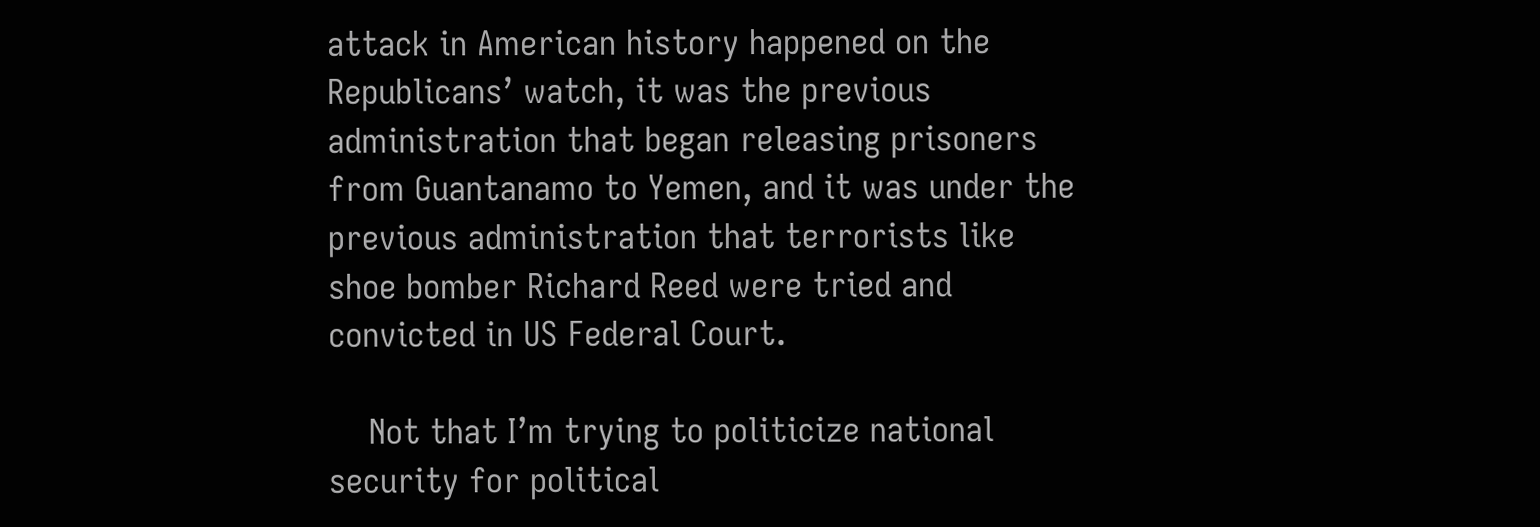attack in American history happened on the Republicans’ watch, it was the previous administration that began releasing prisoners from Guantanamo to Yemen, and it was under the previous administration that terrorists like shoe bomber Richard Reed were tried and convicted in US Federal Court.

    Not that I’m trying to politicize national security for political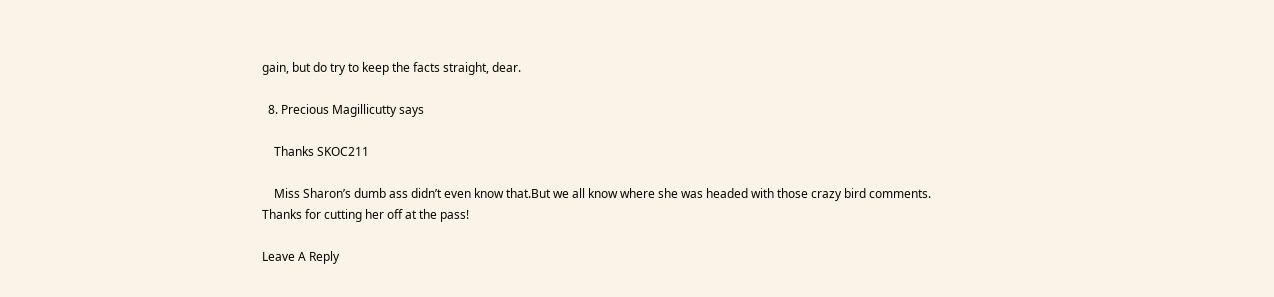gain, but do try to keep the facts straight, dear.

  8. Precious Magillicutty says

    Thanks SKOC211

    Miss Sharon’s dumb ass didn’t even know that.But we all know where she was headed with those crazy bird comments. Thanks for cutting her off at the pass!

Leave A Reply